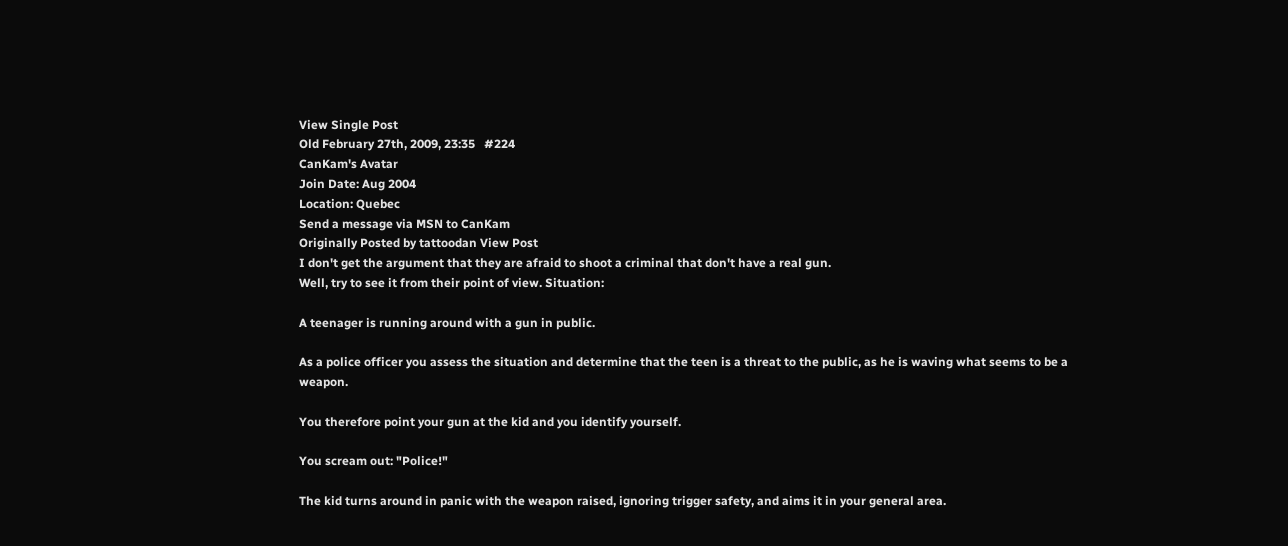View Single Post
Old February 27th, 2009, 23:35   #224
CanKam's Avatar
Join Date: Aug 2004
Location: Quebec
Send a message via MSN to CanKam
Originally Posted by tattoodan View Post
I don't get the argument that they are afraid to shoot a criminal that don't have a real gun.
Well, try to see it from their point of view. Situation:

A teenager is running around with a gun in public.

As a police officer you assess the situation and determine that the teen is a threat to the public, as he is waving what seems to be a weapon.

You therefore point your gun at the kid and you identify yourself.

You scream out: "Police!"

The kid turns around in panic with the weapon raised, ignoring trigger safety, and aims it in your general area.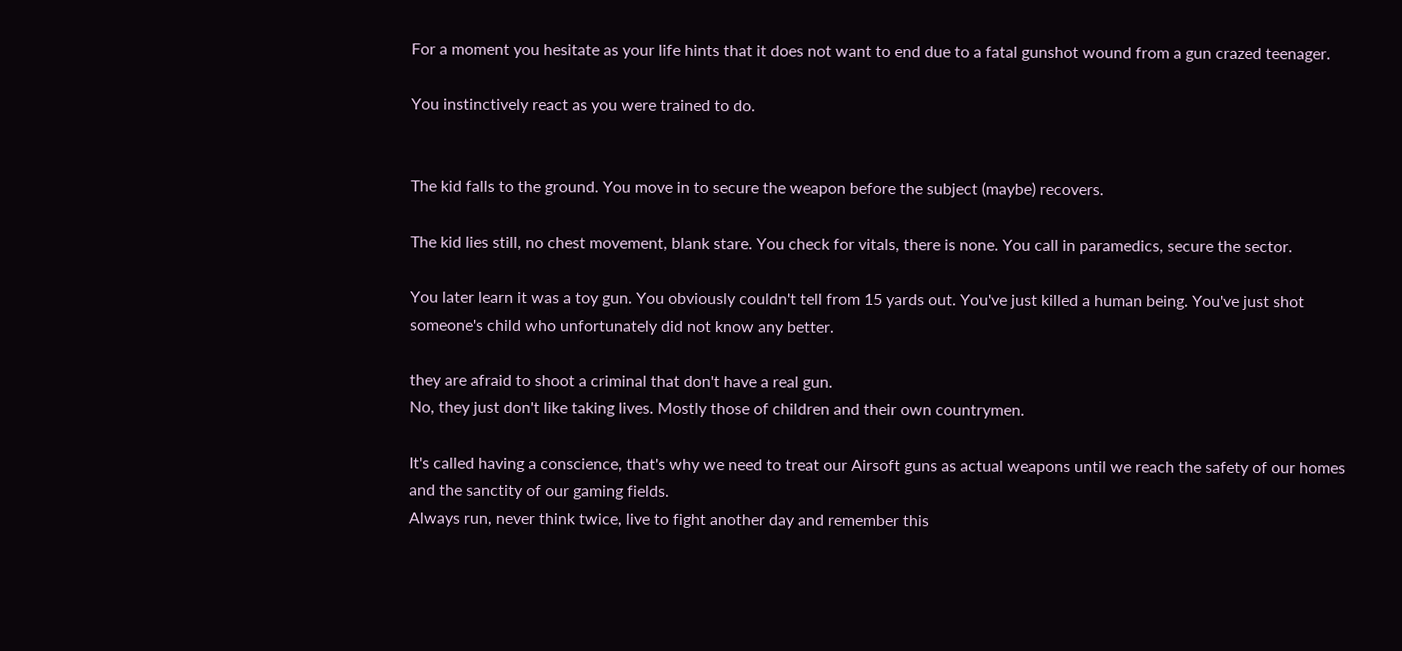For a moment you hesitate as your life hints that it does not want to end due to a fatal gunshot wound from a gun crazed teenager.

You instinctively react as you were trained to do.


The kid falls to the ground. You move in to secure the weapon before the subject (maybe) recovers.

The kid lies still, no chest movement, blank stare. You check for vitals, there is none. You call in paramedics, secure the sector.

You later learn it was a toy gun. You obviously couldn't tell from 15 yards out. You've just killed a human being. You've just shot someone's child who unfortunately did not know any better.

they are afraid to shoot a criminal that don't have a real gun.
No, they just don't like taking lives. Mostly those of children and their own countrymen.

It's called having a conscience, that's why we need to treat our Airsoft guns as actual weapons until we reach the safety of our homes and the sanctity of our gaming fields.
Always run, never think twice, live to fight another day and remember this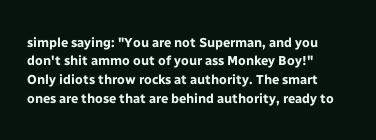simple saying: "You are not Superman, and you don't shit ammo out of your ass Monkey Boy!"
Only idiots throw rocks at authority. The smart ones are those that are behind authority, ready to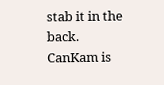stab it in the back.
CanKam is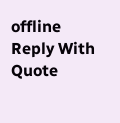offline   Reply With Quote